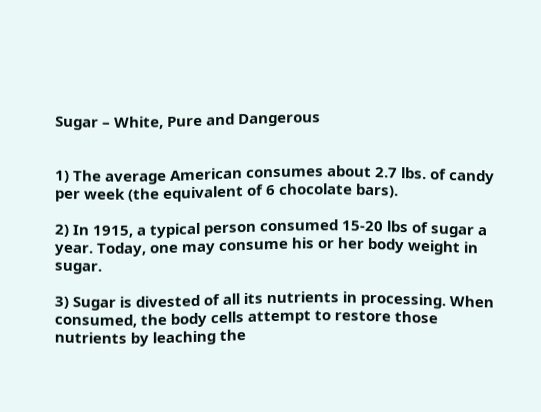Sugar – White, Pure and Dangerous


1) The average American consumes about 2.7 lbs. of candy per week (the equivalent of 6 chocolate bars).

2) In 1915, a typical person consumed 15-20 lbs of sugar a year. Today, one may consume his or her body weight in sugar.

3) Sugar is divested of all its nutrients in processing. When consumed, the body cells attempt to restore those nutrients by leaching the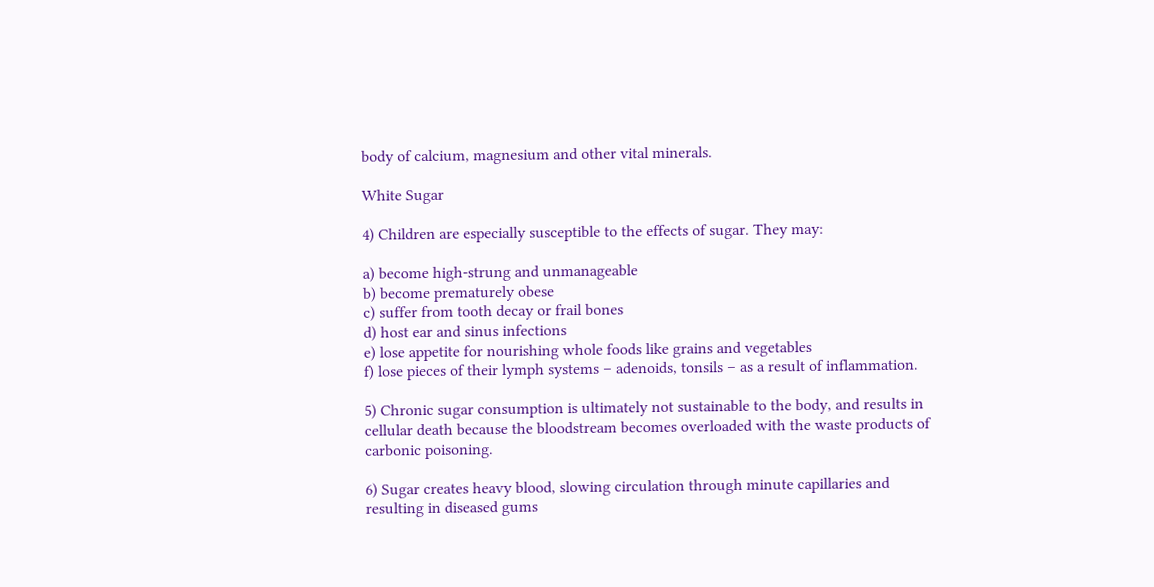body of calcium, magnesium and other vital minerals.

White Sugar

4) Children are especially susceptible to the effects of sugar. They may:

a) become high-strung and unmanageable
b) become prematurely obese
c) suffer from tooth decay or frail bones
d) host ear and sinus infections
e) lose appetite for nourishing whole foods like grains and vegetables
f) lose pieces of their lymph systems – adenoids, tonsils – as a result of inflammation.

5) Chronic sugar consumption is ultimately not sustainable to the body, and results in cellular death because the bloodstream becomes overloaded with the waste products of carbonic poisoning.

6) Sugar creates heavy blood, slowing circulation through minute capillaries and resulting in diseased gums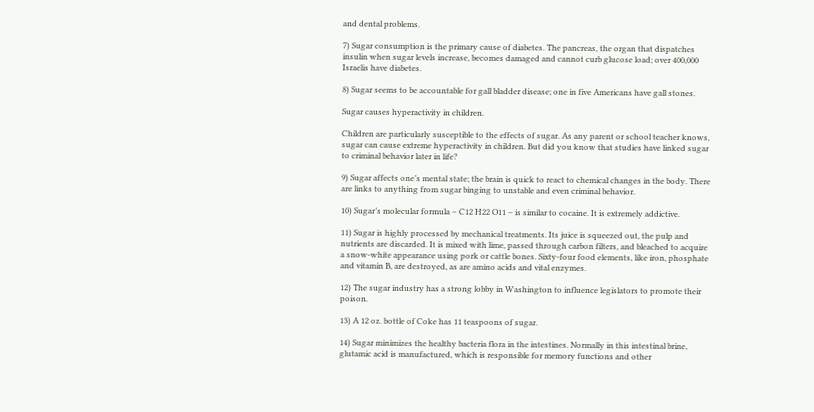and dental problems.

7) Sugar consumption is the primary cause of diabetes. The pancreas, the organ that dispatches insulin when sugar levels increase, becomes damaged and cannot curb glucose load; over 400,000 Israelis have diabetes.

8) Sugar seems to be accountable for gall bladder disease; one in five Americans have gall stones.

Sugar causes hyperactivity in children.

Children are particularly susceptible to the effects of sugar. As any parent or school teacher knows, sugar can cause extreme hyperactivity in children. But did you know that studies have linked sugar to criminal behavior later in life?

9) Sugar affects one’s mental state; the brain is quick to react to chemical changes in the body. There are links to anything from sugar binging to unstable and even criminal behavior.

10) Sugar’s molecular formula – C12 H22 O11 – is similar to cocaine. It is extremely addictive.

11) Sugar is highly processed by mechanical treatments. Its juice is squeezed out, the pulp and nutrients are discarded. It is mixed with lime, passed through carbon filters, and bleached to acquire a snow-white appearance using pork or cattle bones. Sixty-four food elements, like iron, phosphate and vitamin B, are destroyed, as are amino acids and vital enzymes.

12) The sugar industry has a strong lobby in Washington to influence legislators to promote their poison.

13) A 12 oz. bottle of Coke has 11 teaspoons of sugar.

14) Sugar minimizes the healthy bacteria flora in the intestines. Normally in this intestinal brine, glutamic acid is manufactured, which is responsible for memory functions and other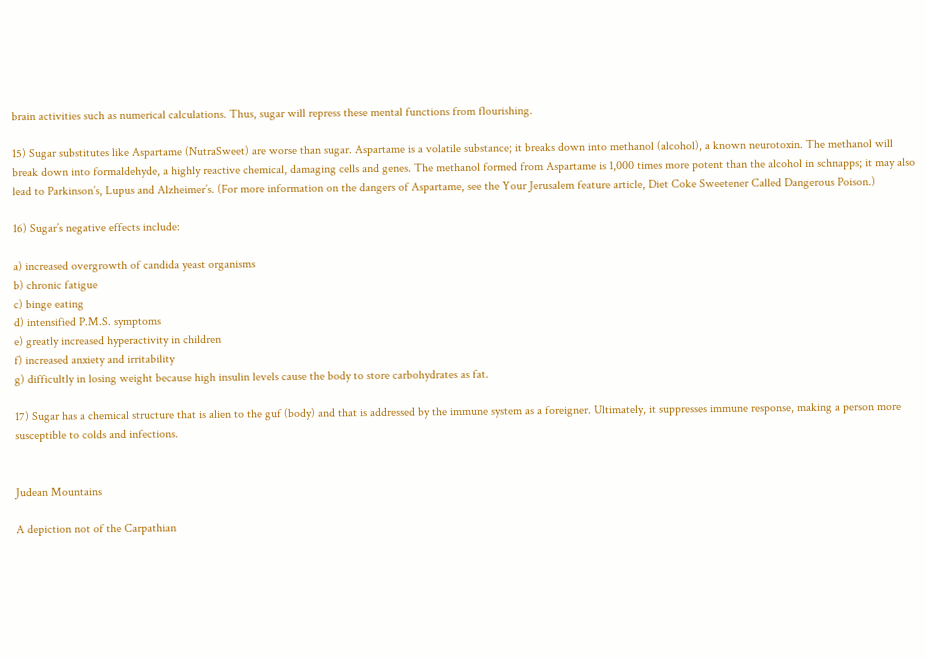brain activities such as numerical calculations. Thus, sugar will repress these mental functions from flourishing.

15) Sugar substitutes like Aspartame (NutraSweet) are worse than sugar. Aspartame is a volatile substance; it breaks down into methanol (alcohol), a known neurotoxin. The methanol will break down into formaldehyde, a highly reactive chemical, damaging cells and genes. The methanol formed from Aspartame is 1,000 times more potent than the alcohol in schnapps; it may also lead to Parkinson’s, Lupus and Alzheimer’s. (For more information on the dangers of Aspartame, see the Your Jerusalem feature article, Diet Coke Sweetener Called Dangerous Poison.)

16) Sugar’s negative effects include:

a) increased overgrowth of candida yeast organisms
b) chronic fatigue
c) binge eating
d) intensified P.M.S. symptoms
e) greatly increased hyperactivity in children
f) increased anxiety and irritability
g) difficultly in losing weight because high insulin levels cause the body to store carbohydrates as fat.

17) Sugar has a chemical structure that is alien to the guf (body) and that is addressed by the immune system as a foreigner. Ultimately, it suppresses immune response, making a person more susceptible to colds and infections.


Judean Mountains

A depiction not of the Carpathian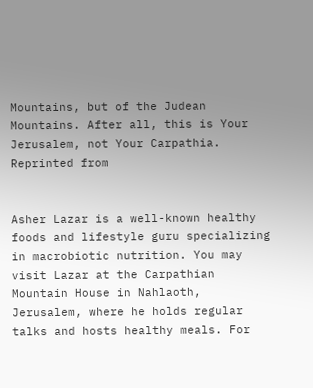Mountains, but of the Judean Mountains. After all, this is Your Jerusalem, not Your Carpathia. Reprinted from


Asher Lazar is a well-known healthy foods and lifestyle guru specializing in macrobiotic nutrition. You may visit Lazar at the Carpathian Mountain House in Nahlaoth, Jerusalem, where he holds regular talks and hosts healthy meals. For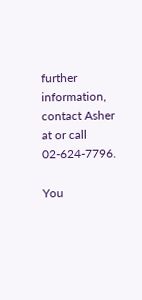further information, contact Asher at or call 02-624-7796.

You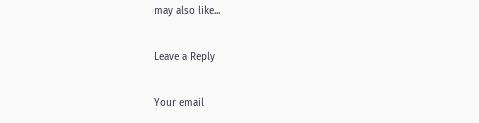may also like...

Leave a Reply

Your email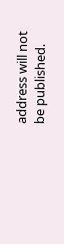address will not be published.